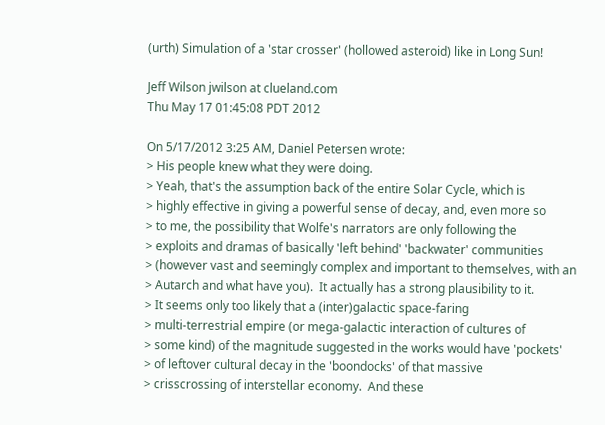(urth) Simulation of a 'star crosser' (hollowed asteroid) like in Long Sun!

Jeff Wilson jwilson at clueland.com
Thu May 17 01:45:08 PDT 2012

On 5/17/2012 3:25 AM, Daniel Petersen wrote:
> His people knew what they were doing.
> Yeah, that's the assumption back of the entire Solar Cycle, which is
> highly effective in giving a powerful sense of decay, and, even more so
> to me, the possibility that Wolfe's narrators are only following the
> exploits and dramas of basically 'left behind' 'backwater' communities
> (however vast and seemingly complex and important to themselves, with an
> Autarch and what have you).  It actually has a strong plausibility to it.
> It seems only too likely that a (inter)galactic space-faring
> multi-terrestrial empire (or mega-galactic interaction of cultures of
> some kind) of the magnitude suggested in the works would have 'pockets'
> of leftover cultural decay in the 'boondocks' of that massive
> crisscrossing of interstellar economy.  And these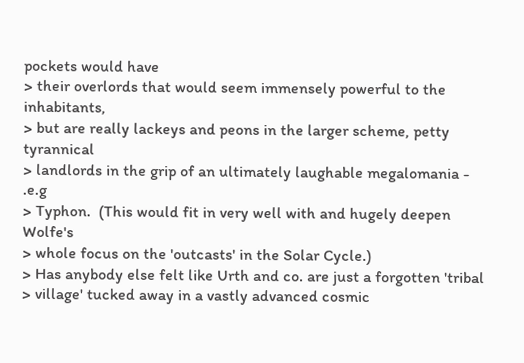pockets would have
> their overlords that would seem immensely powerful to the inhabitants,
> but are really lackeys and peons in the larger scheme, petty tyrannical
> landlords in the grip of an ultimately laughable megalomania - .e.g
> Typhon.  (This would fit in very well with and hugely deepen Wolfe's
> whole focus on the 'outcasts' in the Solar Cycle.)
> Has anybody else felt like Urth and co. are just a forgotten 'tribal
> village' tucked away in a vastly advanced cosmic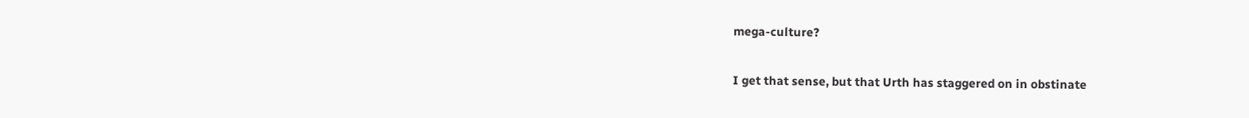mega-culture?

I get that sense, but that Urth has staggered on in obstinate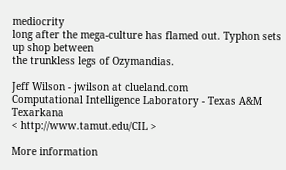mediocrity
long after the mega-culture has flamed out. Typhon sets up shop between
the trunkless legs of Ozymandias.

Jeff Wilson - jwilson at clueland.com
Computational Intelligence Laboratory - Texas A&M Texarkana
< http://www.tamut.edu/CIL >

More information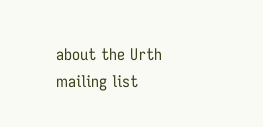about the Urth mailing list